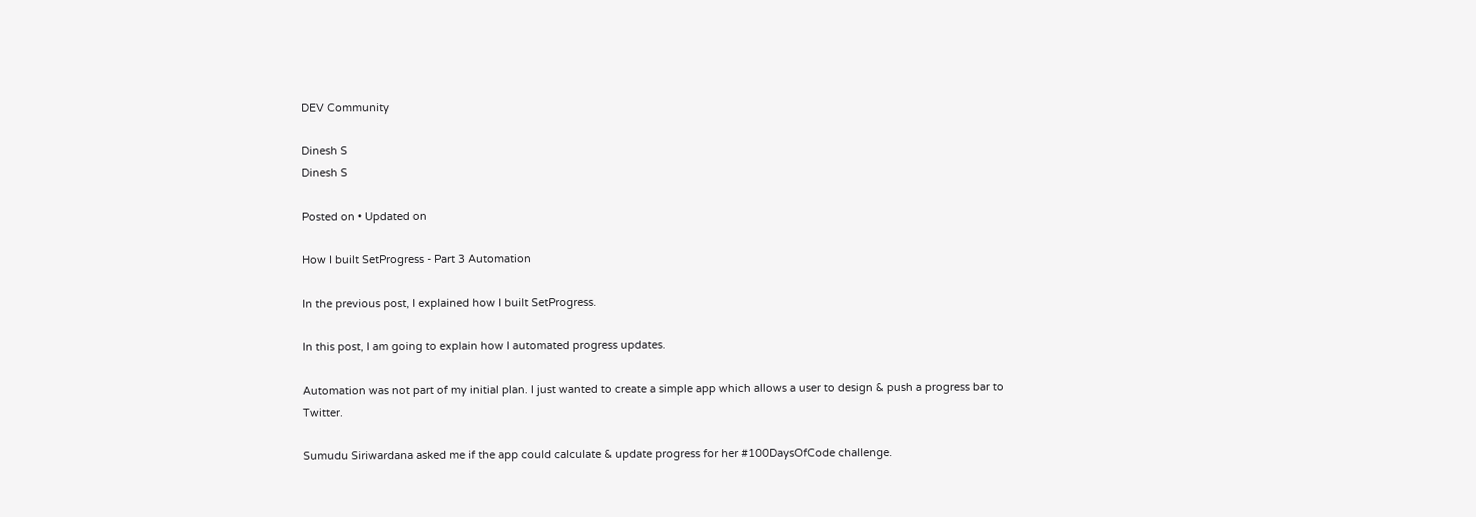DEV Community

Dinesh S
Dinesh S

Posted on • Updated on

How I built SetProgress - Part 3 Automation

In the previous post, I explained how I built SetProgress.

In this post, I am going to explain how I automated progress updates.

Automation was not part of my initial plan. I just wanted to create a simple app which allows a user to design & push a progress bar to Twitter.

Sumudu Siriwardana asked me if the app could calculate & update progress for her #100DaysOfCode challenge.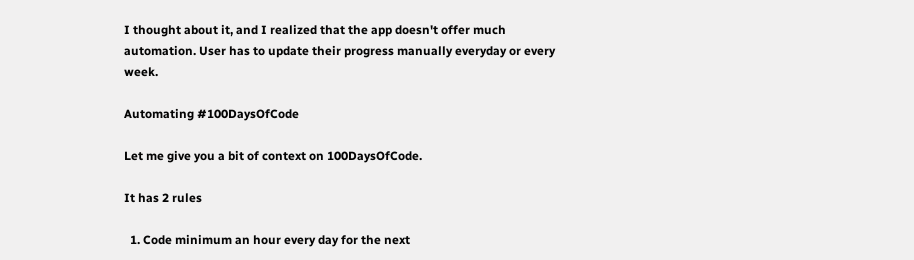I thought about it, and I realized that the app doesn't offer much automation. User has to update their progress manually everyday or every week.

Automating #100DaysOfCode

Let me give you a bit of context on 100DaysOfCode.

It has 2 rules

  1. Code minimum an hour every day for the next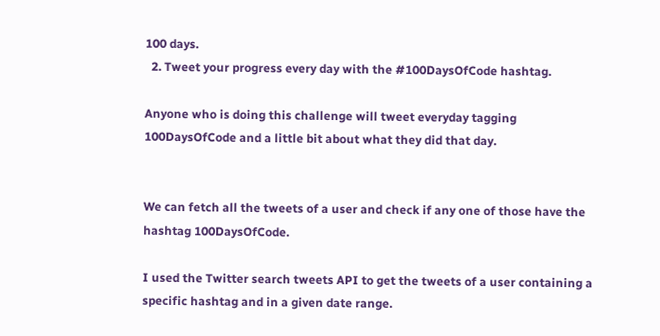100 days.
  2. Tweet your progress every day with the #100DaysOfCode hashtag.

Anyone who is doing this challenge will tweet everyday tagging 100DaysOfCode and a little bit about what they did that day.


We can fetch all the tweets of a user and check if any one of those have the hashtag 100DaysOfCode.

I used the Twitter search tweets API to get the tweets of a user containing a specific hashtag and in a given date range.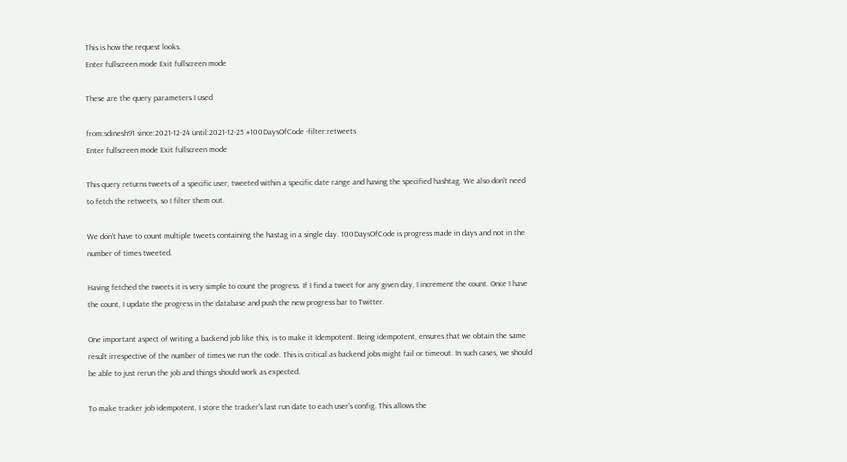This is how the request looks.
Enter fullscreen mode Exit fullscreen mode

These are the query parameters I used

from:sdinesh91 since:2021-12-24 until:2021-12-25 #100DaysOfCode -filter:retweets
Enter fullscreen mode Exit fullscreen mode

This query returns tweets of a specific user, tweeted within a specific date range and having the specified hashtag. We also don't need to fetch the retweets, so I filter them out.

We don't have to count multiple tweets containing the hastag in a single day. 100DaysOfCode is progress made in days and not in the number of times tweeted.

Having fetched the tweets it is very simple to count the progress. If I find a tweet for any given day, I increment the count. Once I have the count, I update the progress in the database and push the new progress bar to Twitter.

One important aspect of writing a backend job like this, is to make it Idempotent. Being idempotent, ensures that we obtain the same result irrespective of the number of times we run the code. This is critical as backend jobs might fail or timeout. In such cases, we should be able to just rerun the job and things should work as expected.

To make tracker job idempotent, I store the tracker's last run date to each user's config. This allows the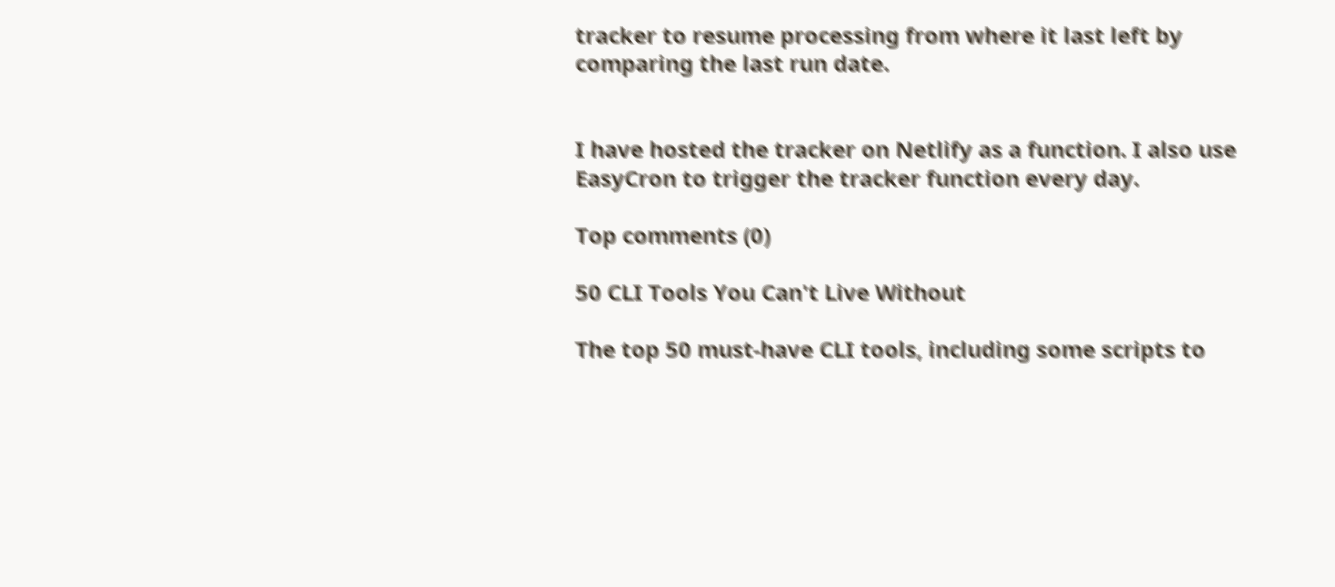tracker to resume processing from where it last left by comparing the last run date.


I have hosted the tracker on Netlify as a function. I also use EasyCron to trigger the tracker function every day.

Top comments (0)

50 CLI Tools You Can't Live Without

The top 50 must-have CLI tools, including some scripts to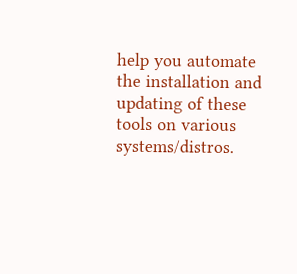help you automate the installation and updating of these tools on various systems/distros.